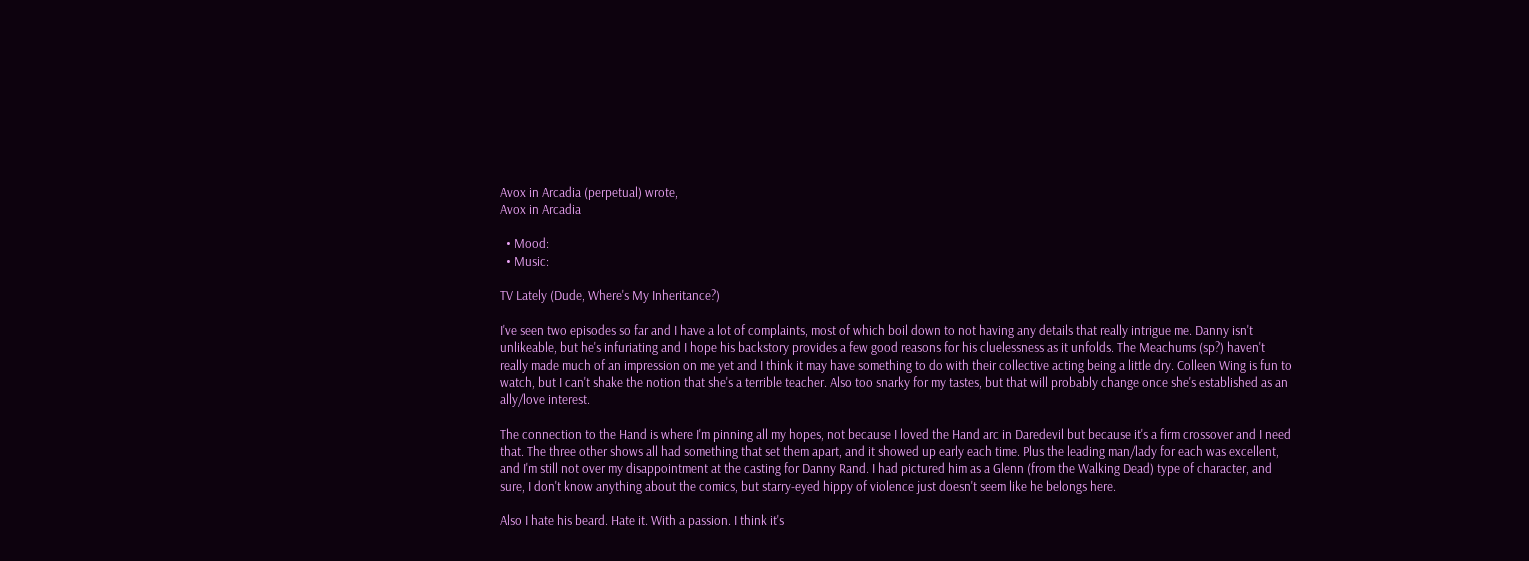Avox in Arcadia (perpetual) wrote,
Avox in Arcadia

  • Mood:
  • Music:

TV Lately (Dude, Where's My Inheritance?)

I've seen two episodes so far and I have a lot of complaints, most of which boil down to not having any details that really intrigue me. Danny isn't unlikeable, but he's infuriating and I hope his backstory provides a few good reasons for his cluelessness as it unfolds. The Meachums (sp?) haven't really made much of an impression on me yet and I think it may have something to do with their collective acting being a little dry. Colleen Wing is fun to watch, but I can't shake the notion that she's a terrible teacher. Also too snarky for my tastes, but that will probably change once she's established as an ally/love interest.

The connection to the Hand is where I'm pinning all my hopes, not because I loved the Hand arc in Daredevil but because it's a firm crossover and I need that. The three other shows all had something that set them apart, and it showed up early each time. Plus the leading man/lady for each was excellent, and I'm still not over my disappointment at the casting for Danny Rand. I had pictured him as a Glenn (from the Walking Dead) type of character, and sure, I don't know anything about the comics, but starry-eyed hippy of violence just doesn't seem like he belongs here.

Also I hate his beard. Hate it. With a passion. I think it's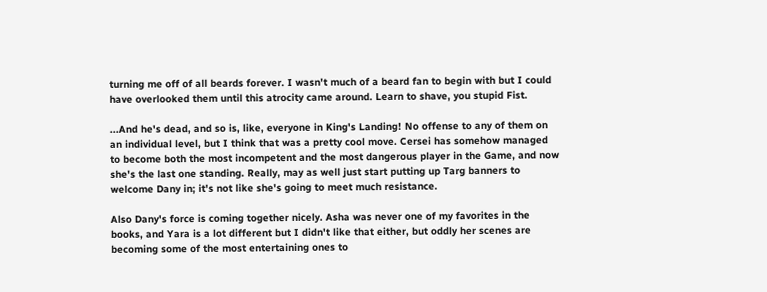turning me off of all beards forever. I wasn't much of a beard fan to begin with but I could have overlooked them until this atrocity came around. Learn to shave, you stupid Fist.

...And he's dead, and so is, like, everyone in King's Landing! No offense to any of them on an individual level, but I think that was a pretty cool move. Cersei has somehow managed to become both the most incompetent and the most dangerous player in the Game, and now she's the last one standing. Really, may as well just start putting up Targ banners to welcome Dany in; it's not like she's going to meet much resistance.

Also Dany's force is coming together nicely. Asha was never one of my favorites in the books, and Yara is a lot different but I didn't like that either, but oddly her scenes are becoming some of the most entertaining ones to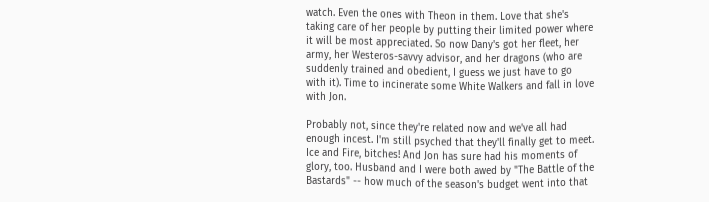watch. Even the ones with Theon in them. Love that she's taking care of her people by putting their limited power where it will be most appreciated. So now Dany's got her fleet, her army, her Westeros-savvy advisor, and her dragons (who are suddenly trained and obedient, I guess we just have to go with it). Time to incinerate some White Walkers and fall in love with Jon.

Probably not, since they're related now and we've all had enough incest. I'm still psyched that they'll finally get to meet. Ice and Fire, bitches! And Jon has sure had his moments of glory, too. Husband and I were both awed by "The Battle of the Bastards" -- how much of the season's budget went into that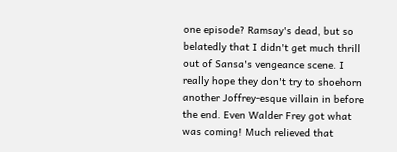one episode? Ramsay's dead, but so belatedly that I didn't get much thrill out of Sansa's vengeance scene. I really hope they don't try to shoehorn another Joffrey-esque villain in before the end. Even Walder Frey got what was coming! Much relieved that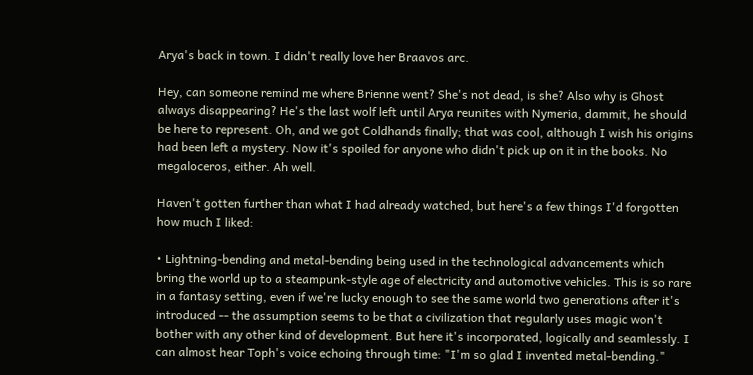Arya's back in town. I didn't really love her Braavos arc.

Hey, can someone remind me where Brienne went? She's not dead, is she? Also why is Ghost always disappearing? He's the last wolf left until Arya reunites with Nymeria, dammit, he should be here to represent. Oh, and we got Coldhands finally; that was cool, although I wish his origins had been left a mystery. Now it's spoiled for anyone who didn't pick up on it in the books. No megaloceros, either. Ah well.

Haven't gotten further than what I had already watched, but here's a few things I'd forgotten how much I liked:

• Lightning-bending and metal-bending being used in the technological advancements which bring the world up to a steampunk-style age of electricity and automotive vehicles. This is so rare in a fantasy setting, even if we're lucky enough to see the same world two generations after it's introduced -- the assumption seems to be that a civilization that regularly uses magic won't bother with any other kind of development. But here it's incorporated, logically and seamlessly. I can almost hear Toph's voice echoing through time: "I'm so glad I invented metal-bending."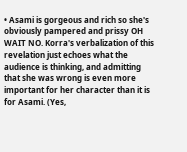• Asami is gorgeous and rich so she's obviously pampered and prissy OH WAIT NO. Korra's verbalization of this revelation just echoes what the audience is thinking, and admitting that she was wrong is even more important for her character than it is for Asami. (Yes,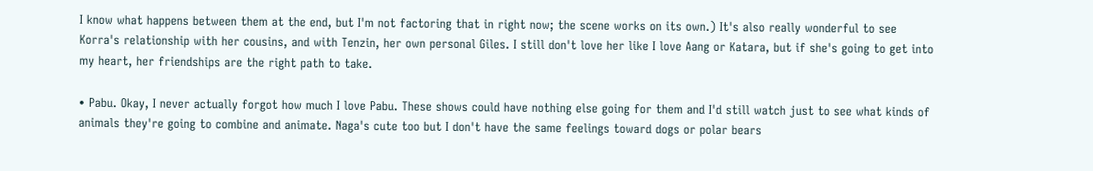I know what happens between them at the end, but I'm not factoring that in right now; the scene works on its own.) It's also really wonderful to see Korra's relationship with her cousins, and with Tenzin, her own personal Giles. I still don't love her like I love Aang or Katara, but if she's going to get into my heart, her friendships are the right path to take.

• Pabu. Okay, I never actually forgot how much I love Pabu. These shows could have nothing else going for them and I'd still watch just to see what kinds of animals they're going to combine and animate. Naga's cute too but I don't have the same feelings toward dogs or polar bears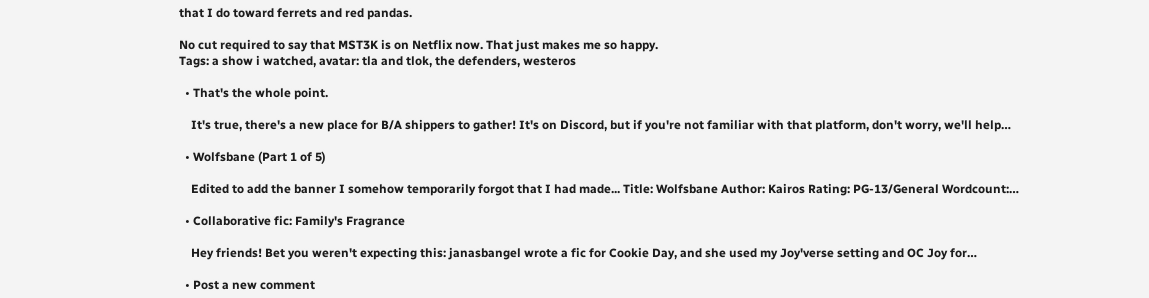that I do toward ferrets and red pandas.

No cut required to say that MST3K is on Netflix now. That just makes me so happy.
Tags: a show i watched, avatar: tla and tlok, the defenders, westeros

  • That's the whole point.

    It's true, there's a new place for B/A shippers to gather! It's on Discord, but if you're not familiar with that platform, don't worry, we'll help…

  • Wolfsbane (Part 1 of 5)

    Edited to add the banner I somehow temporarily forgot that I had made... Title: Wolfsbane Author: Kairos Rating: PG-13/General Wordcount:…

  • Collaborative fic: Family's Fragrance

    Hey friends! Bet you weren't expecting this: janasbangel wrote a fic for Cookie Day, and she used my Joy'verse setting and OC Joy for…

  • Post a new comment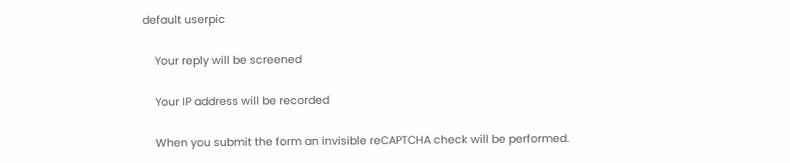default userpic

    Your reply will be screened

    Your IP address will be recorded

    When you submit the form an invisible reCAPTCHA check will be performed.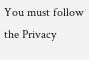You must follow the Privacy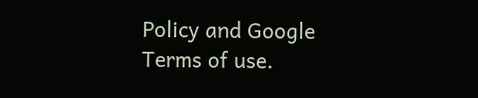Policy and Google Terms of use.